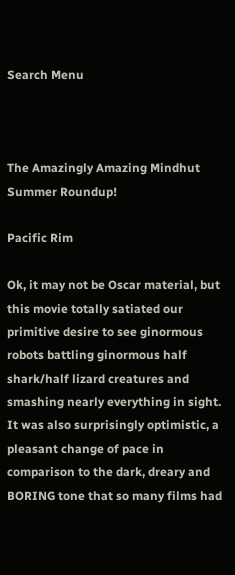Search Menu



The Amazingly Amazing Mindhut Summer Roundup!

Pacific Rim

Ok, it may not be Oscar material, but this movie totally satiated our primitive desire to see ginormous robots battling ginormous half shark/half lizard creatures and smashing nearly everything in sight. It was also surprisingly optimistic, a pleasant change of pace in comparison to the dark, dreary and BORING tone that so many films had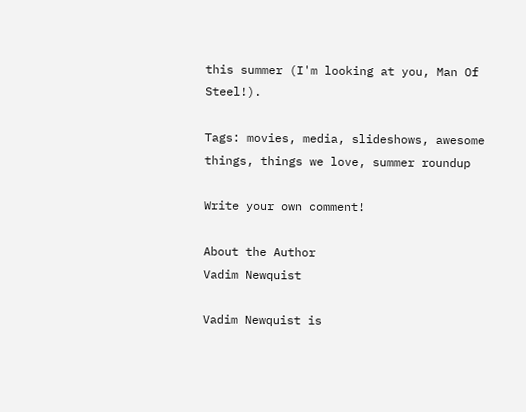this summer (I'm looking at you, Man Of Steel!).

Tags: movies, media, slideshows, awesome things, things we love, summer roundup

Write your own comment!

About the Author
Vadim Newquist

Vadim Newquist is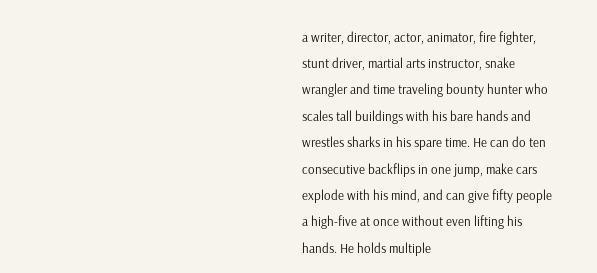a writer, director, actor, animator, fire fighter, stunt driver, martial arts instructor, snake wrangler and time traveling bounty hunter who scales tall buildings with his bare hands and wrestles sharks in his spare time. He can do ten consecutive backflips in one jump, make cars explode with his mind, and can give fifty people a high-five at once without even lifting his hands. He holds multiple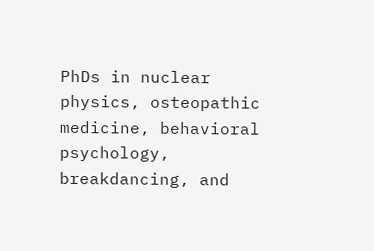PhDs in nuclear physics, osteopathic medicine, behavioral psychology, breakdancing, and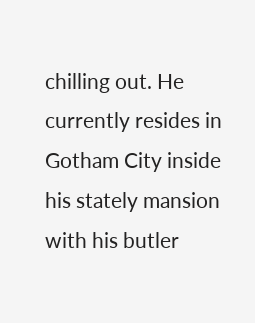chilling out. He currently resides in Gotham City inside his stately mansion with his butler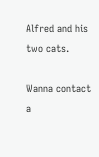Alfred and his two cats.

Wanna contact a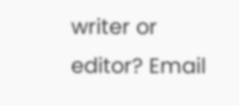writer or editor? Email